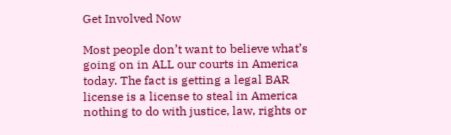Get Involved Now

Most people don’t want to believe what’s going on in ALL our courts in America today. The fact is getting a legal BAR license is a license to steal in America nothing to do with justice, law, rights or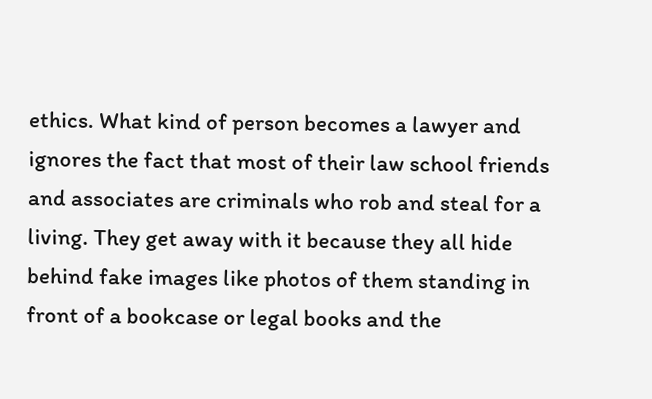ethics. What kind of person becomes a lawyer and ignores the fact that most of their law school friends and associates are criminals who rob and steal for a living. They get away with it because they all hide behind fake images like photos of them standing in front of a bookcase or legal books and the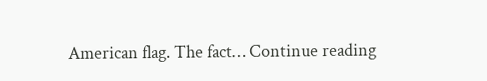American flag. The fact… Continue reading